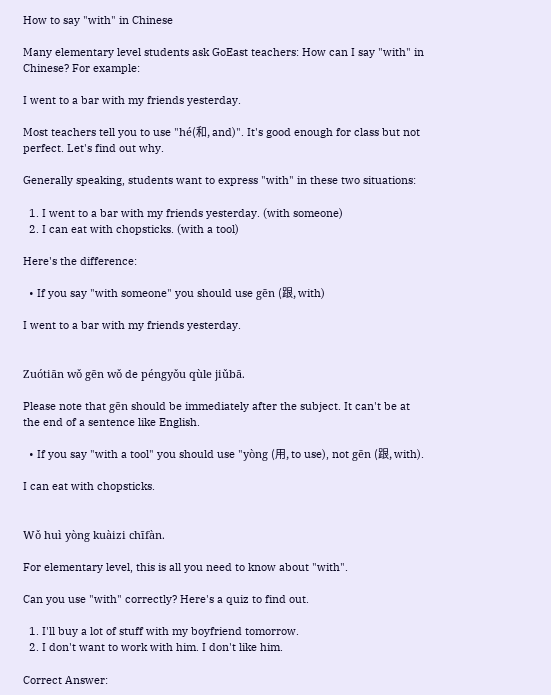How to say "with" in Chinese

Many elementary level students ask GoEast teachers: How can I say "with" in Chinese? For example:

I went to a bar with my friends yesterday.

Most teachers tell you to use "hé(和, and)". It's good enough for class but not perfect. Let's find out why.

Generally speaking, students want to express "with" in these two situations:

  1. I went to a bar with my friends yesterday. (with someone)
  2. I can eat with chopsticks. (with a tool)

Here's the difference:

  • If you say "with someone" you should use gēn (跟, with)

I went to a bar with my friends yesterday.


Zuótiān wǒ gēn wǒ de péngyǒu qùle jiǔbā.

Please note that gēn should be immediately after the subject. It can't be at the end of a sentence like English.

  • If you say "with a tool" you should use "yòng (用, to use), not gēn (跟, with).

I can eat with chopsticks.


Wǒ huì yòng kuàizi chīfàn.

For elementary level, this is all you need to know about "with".

Can you use "with" correctly? Here's a quiz to find out.

  1. I'll buy a lot of stuff with my boyfriend tomorrow.
  2. I don't want to work with him. I don't like him.

Correct Answer: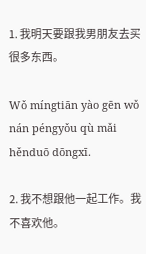1. 我明天要跟我男朋友去买很多东西。

Wǒ míngtiān yào gēn wǒ nán péngyǒu qù mǎi hěnduō dōngxī.

2. 我不想跟他一起工作。我不喜欢他。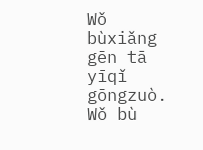Wǒ bùxiǎng gēn tā yīqǐ gōngzuò. Wǒ bù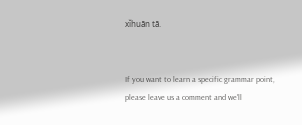xǐhuān tā.


If you want to learn a specific grammar point, please leave us a comment and we'll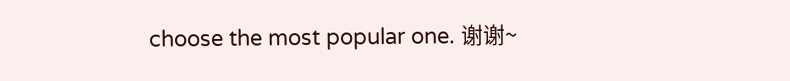choose the most popular one. 谢谢~